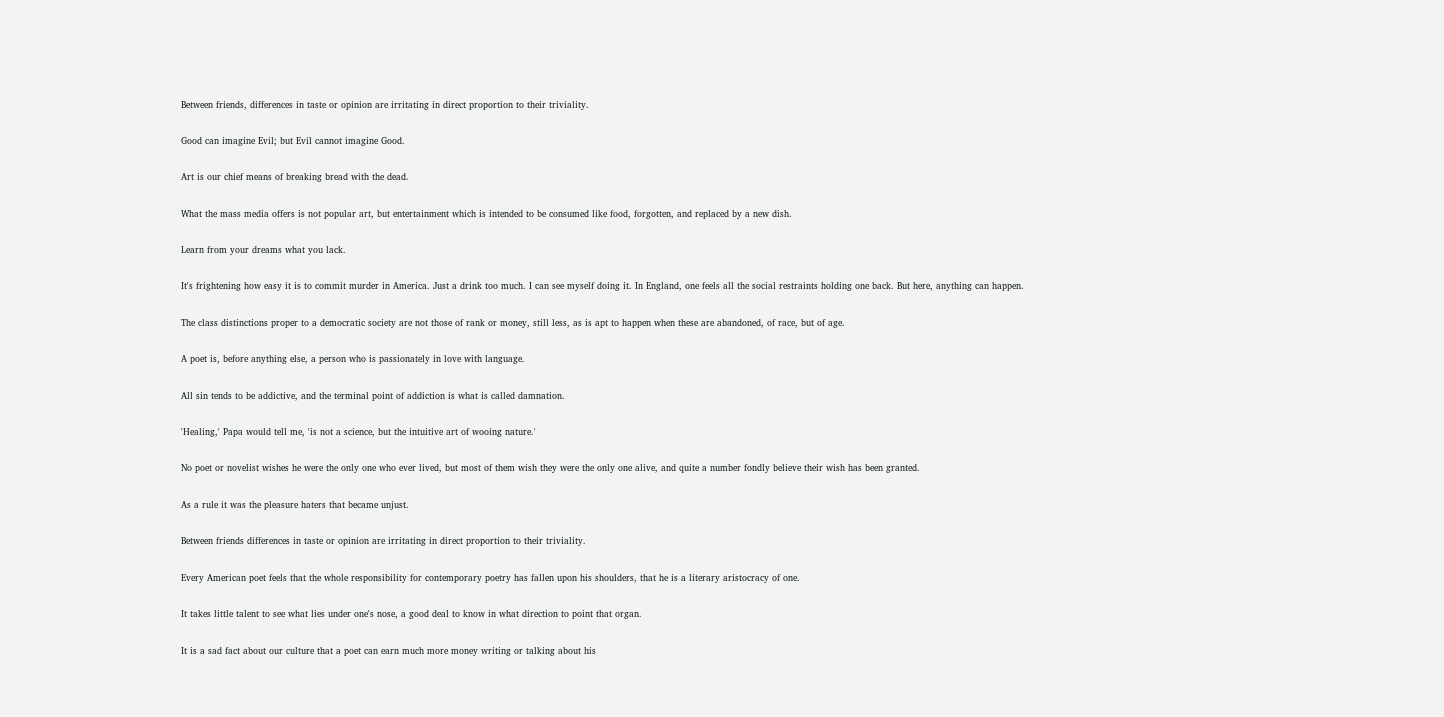Between friends, differences in taste or opinion are irritating in direct proportion to their triviality.

Good can imagine Evil; but Evil cannot imagine Good.

Art is our chief means of breaking bread with the dead.

What the mass media offers is not popular art, but entertainment which is intended to be consumed like food, forgotten, and replaced by a new dish.

Learn from your dreams what you lack.

It's frightening how easy it is to commit murder in America. Just a drink too much. I can see myself doing it. In England, one feels all the social restraints holding one back. But here, anything can happen.

The class distinctions proper to a democratic society are not those of rank or money, still less, as is apt to happen when these are abandoned, of race, but of age.

A poet is, before anything else, a person who is passionately in love with language.

All sin tends to be addictive, and the terminal point of addiction is what is called damnation.

'Healing,' Papa would tell me, 'is not a science, but the intuitive art of wooing nature.'

No poet or novelist wishes he were the only one who ever lived, but most of them wish they were the only one alive, and quite a number fondly believe their wish has been granted.

As a rule it was the pleasure haters that became unjust.

Between friends differences in taste or opinion are irritating in direct proportion to their triviality.

Every American poet feels that the whole responsibility for contemporary poetry has fallen upon his shoulders, that he is a literary aristocracy of one.

It takes little talent to see what lies under one's nose, a good deal to know in what direction to point that organ.

It is a sad fact about our culture that a poet can earn much more money writing or talking about his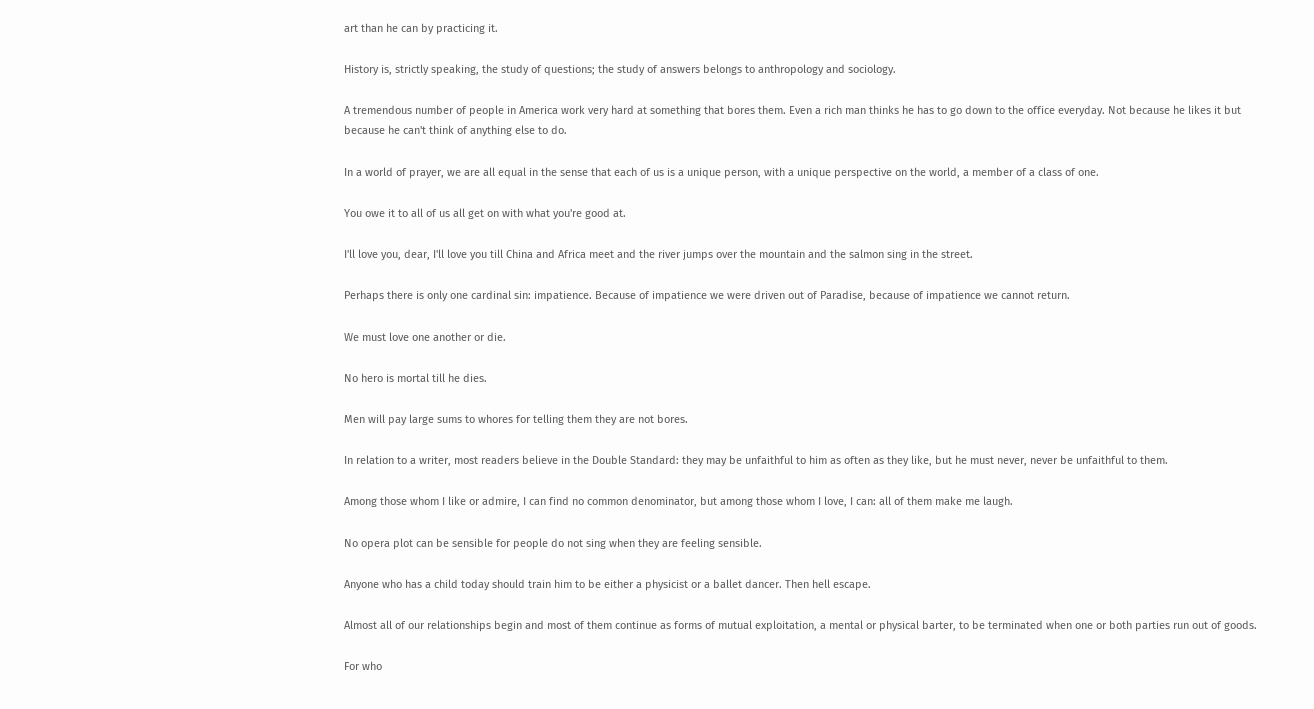art than he can by practicing it.

History is, strictly speaking, the study of questions; the study of answers belongs to anthropology and sociology.

A tremendous number of people in America work very hard at something that bores them. Even a rich man thinks he has to go down to the office everyday. Not because he likes it but because he can't think of anything else to do.

In a world of prayer, we are all equal in the sense that each of us is a unique person, with a unique perspective on the world, a member of a class of one.

You owe it to all of us all get on with what you're good at.

I'll love you, dear, I'll love you till China and Africa meet and the river jumps over the mountain and the salmon sing in the street.

Perhaps there is only one cardinal sin: impatience. Because of impatience we were driven out of Paradise, because of impatience we cannot return.

We must love one another or die.

No hero is mortal till he dies.

Men will pay large sums to whores for telling them they are not bores.

In relation to a writer, most readers believe in the Double Standard: they may be unfaithful to him as often as they like, but he must never, never be unfaithful to them.

Among those whom I like or admire, I can find no common denominator, but among those whom I love, I can: all of them make me laugh.

No opera plot can be sensible for people do not sing when they are feeling sensible.

Anyone who has a child today should train him to be either a physicist or a ballet dancer. Then hell escape.

Almost all of our relationships begin and most of them continue as forms of mutual exploitation, a mental or physical barter, to be terminated when one or both parties run out of goods.

For who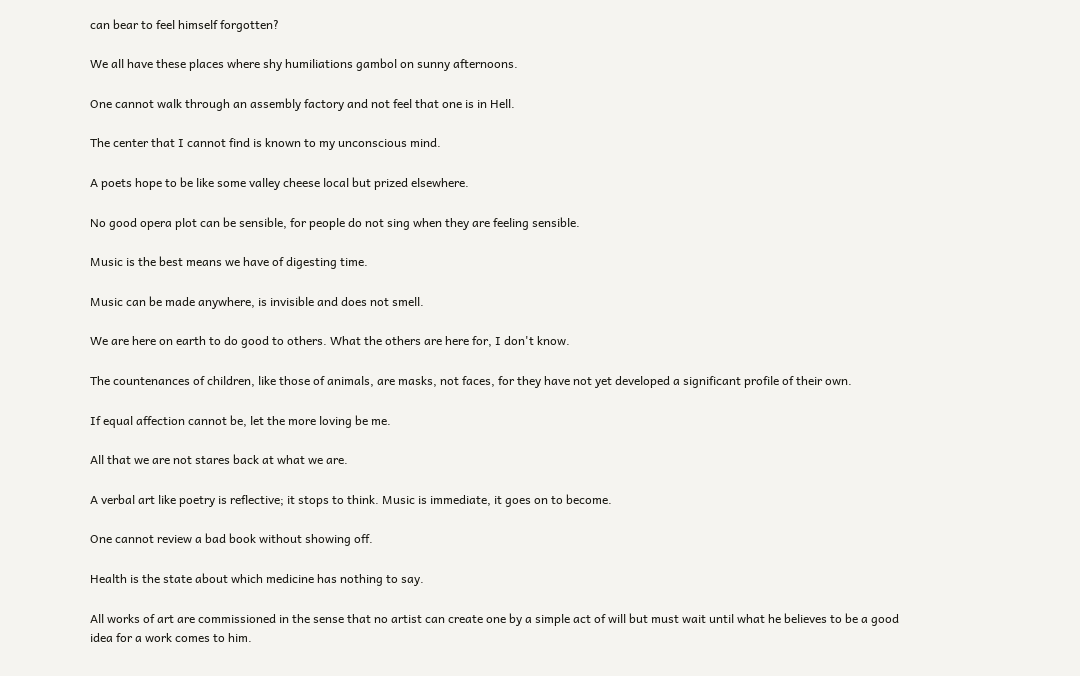can bear to feel himself forgotten?

We all have these places where shy humiliations gambol on sunny afternoons.

One cannot walk through an assembly factory and not feel that one is in Hell.

The center that I cannot find is known to my unconscious mind.

A poets hope to be like some valley cheese local but prized elsewhere.

No good opera plot can be sensible, for people do not sing when they are feeling sensible.

Music is the best means we have of digesting time.

Music can be made anywhere, is invisible and does not smell.

We are here on earth to do good to others. What the others are here for, I don't know.

The countenances of children, like those of animals, are masks, not faces, for they have not yet developed a significant profile of their own.

If equal affection cannot be, let the more loving be me.

All that we are not stares back at what we are.

A verbal art like poetry is reflective; it stops to think. Music is immediate, it goes on to become.

One cannot review a bad book without showing off.

Health is the state about which medicine has nothing to say.

All works of art are commissioned in the sense that no artist can create one by a simple act of will but must wait until what he believes to be a good idea for a work comes to him.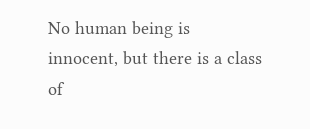No human being is innocent, but there is a class of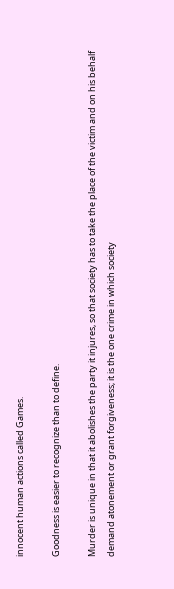innocent human actions called Games.

Goodness is easier to recognize than to define.

Murder is unique in that it abolishes the party it injures, so that society has to take the place of the victim and on his behalf demand atonement or grant forgiveness; it is the one crime in which society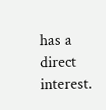has a direct interest.